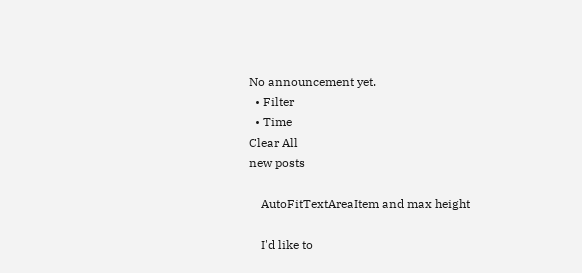No announcement yet.
  • Filter
  • Time
Clear All
new posts

    AutoFitTextAreaItem and max height

    I'd like to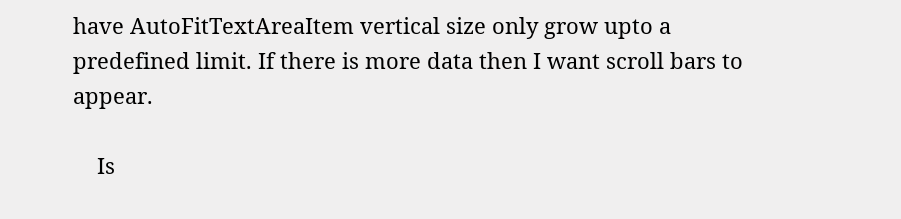have AutoFitTextAreaItem vertical size only grow upto a predefined limit. If there is more data then I want scroll bars to appear.

    Is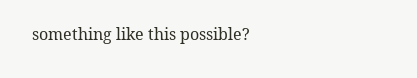something like this possible?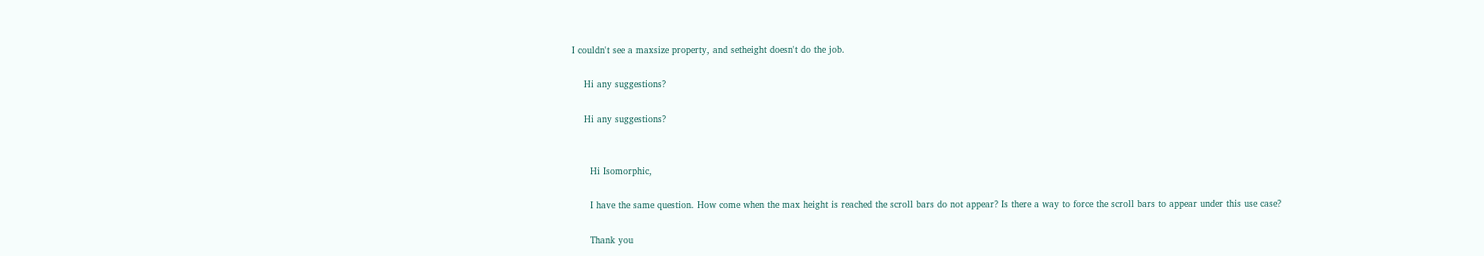I couldn't see a maxsize property, and setheight doesn't do the job.

    Hi any suggestions?

    Hi any suggestions?


      Hi Isomorphic,

      I have the same question. How come when the max height is reached the scroll bars do not appear? Is there a way to force the scroll bars to appear under this use case?

      Thank you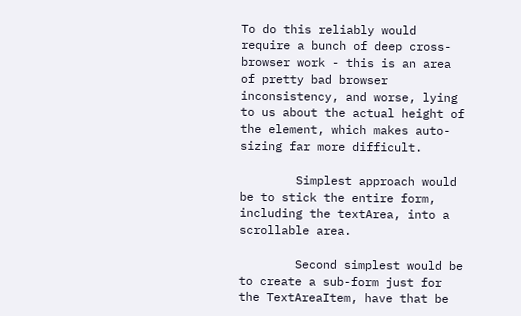To do this reliably would require a bunch of deep cross-browser work - this is an area of pretty bad browser inconsistency, and worse, lying to us about the actual height of the element, which makes auto-sizing far more difficult.

        Simplest approach would be to stick the entire form, including the textArea, into a scrollable area.

        Second simplest would be to create a sub-form just for the TextAreaItem, have that be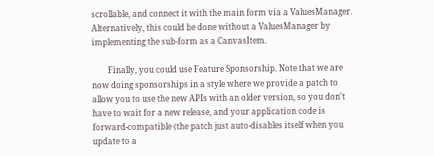scrollable, and connect it with the main form via a ValuesManager. Alternatively, this could be done without a ValuesManager by implementing the sub-form as a CanvasItem.

        Finally, you could use Feature Sponsorship. Note that we are now doing sponsorships in a style where we provide a patch to allow you to use the new APIs with an older version, so you don't have to wait for a new release, and your application code is forward-compatible (the patch just auto-disables itself when you update to a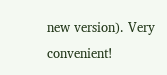new version). Very convenient!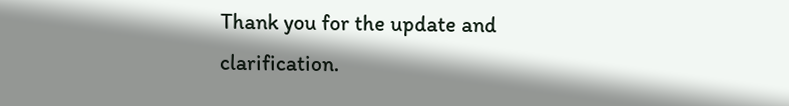Thank you for the update and clarification.